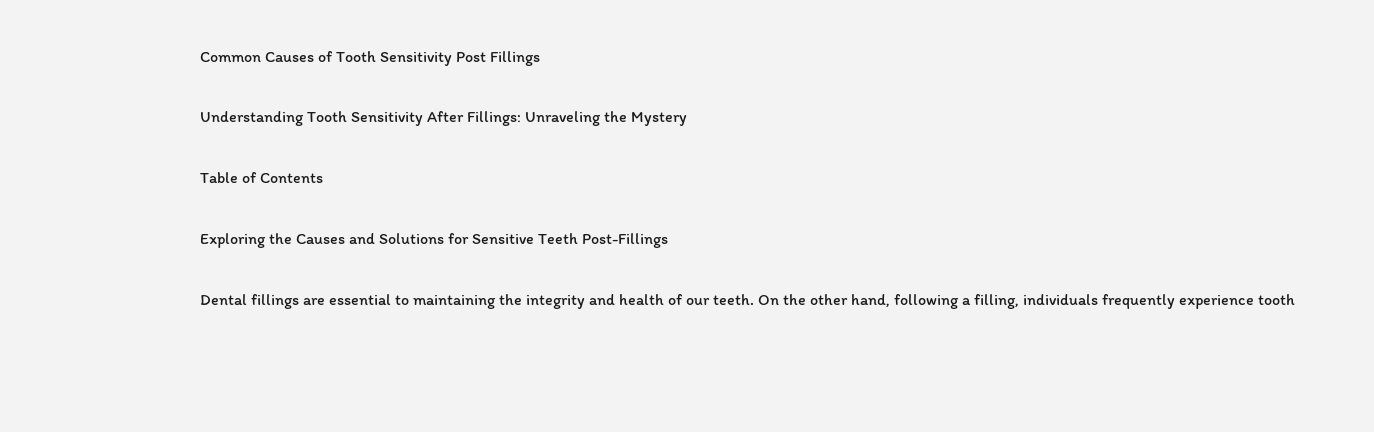Common Causes of Tooth Sensitivity Post Fillings

Understanding Tooth Sensitivity After Fillings: Unraveling the Mystery

Table of Contents

Exploring the Causes and Solutions for Sensitive Teeth Post-Fillings

Dental fillings are essential to maintaining the integrity and health of our teeth. On the other hand, following a filling, individuals frequently experience tooth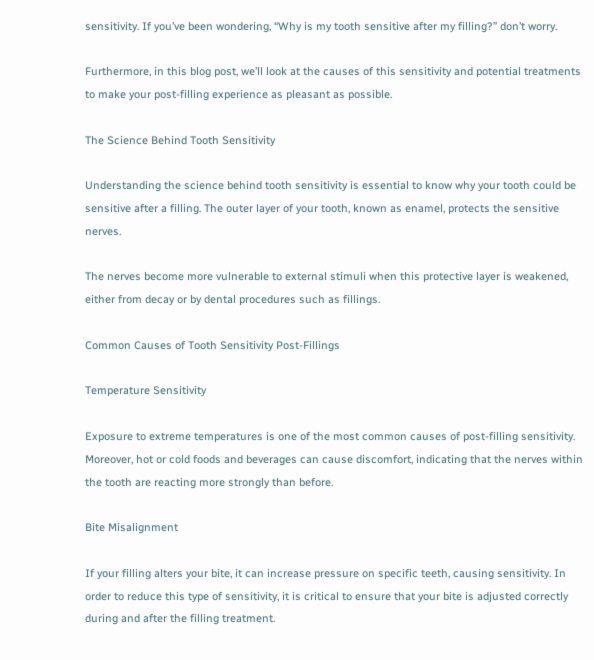sensitivity. If you’ve been wondering, “Why is my tooth sensitive after my filling?” don’t worry.

Furthermore, in this blog post, we’ll look at the causes of this sensitivity and potential treatments to make your post-filling experience as pleasant as possible.

The Science Behind Tooth Sensitivity

Understanding the science behind tooth sensitivity is essential to know why your tooth could be sensitive after a filling. The outer layer of your tooth, known as enamel, protects the sensitive nerves.

The nerves become more vulnerable to external stimuli when this protective layer is weakened, either from decay or by dental procedures such as fillings.

Common Causes of Tooth Sensitivity Post-Fillings

Temperature Sensitivity

Exposure to extreme temperatures is one of the most common causes of post-filling sensitivity. Moreover, hot or cold foods and beverages can cause discomfort, indicating that the nerves within the tooth are reacting more strongly than before.

Bite Misalignment

If your filling alters your bite, it can increase pressure on specific teeth, causing sensitivity. In order to reduce this type of sensitivity, it is critical to ensure that your bite is adjusted correctly during and after the filling treatment.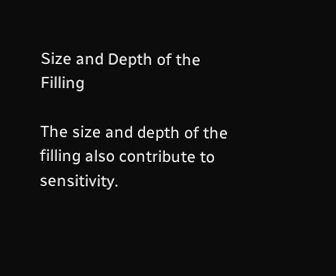Size and Depth of the Filling

The size and depth of the filling also contribute to sensitivity.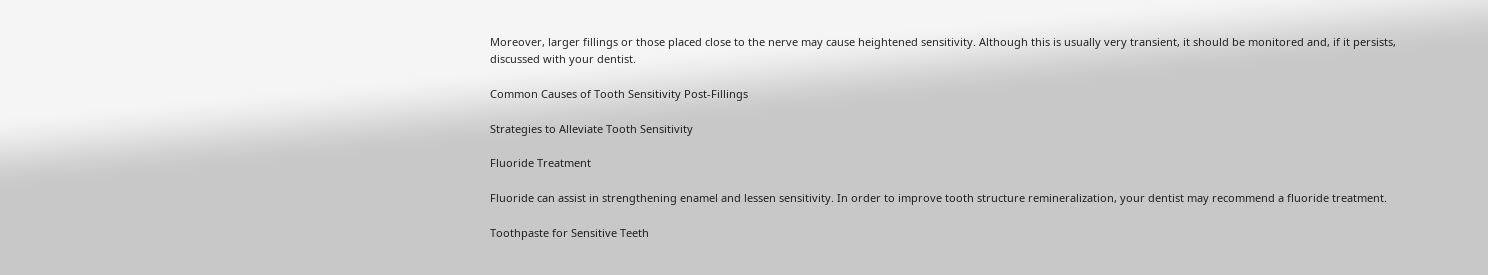Moreover, larger fillings or those placed close to the nerve may cause heightened sensitivity. Although this is usually very transient, it should be monitored and, if it persists, discussed with your dentist.

Common Causes of Tooth Sensitivity Post-Fillings

Strategies to Alleviate Tooth Sensitivity

Fluoride Treatment

Fluoride can assist in strengthening enamel and lessen sensitivity. In order to improve tooth structure remineralization, your dentist may recommend a fluoride treatment.

Toothpaste for Sensitive Teeth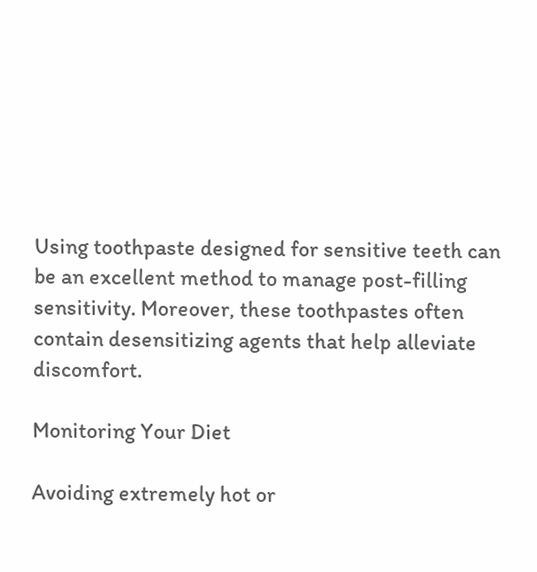Using toothpaste designed for sensitive teeth can be an excellent method to manage post-filling sensitivity. Moreover, these toothpastes often contain desensitizing agents that help alleviate discomfort.

Monitoring Your Diet

Avoiding extremely hot or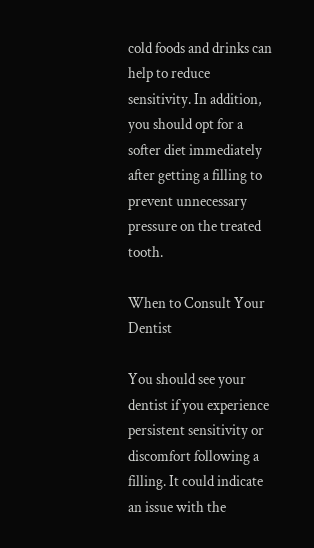cold foods and drinks can help to reduce sensitivity. In addition, you should opt for a softer diet immediately after getting a filling to prevent unnecessary pressure on the treated tooth.

When to Consult Your Dentist

You should see your dentist if you experience persistent sensitivity or discomfort following a filling. It could indicate an issue with the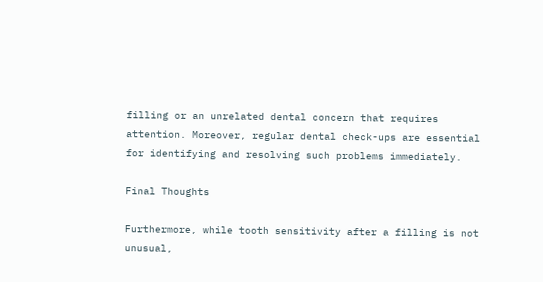filling or an unrelated dental concern that requires attention. Moreover, regular dental check-ups are essential for identifying and resolving such problems immediately.

Final Thoughts

Furthermore, while tooth sensitivity after a filling is not unusual,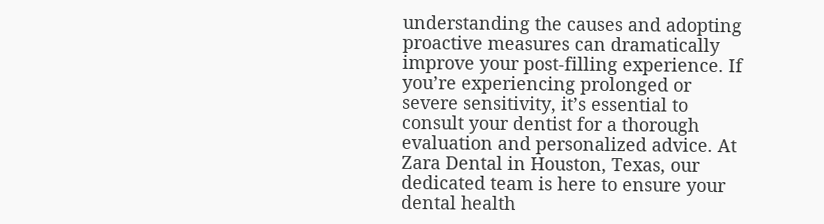understanding the causes and adopting proactive measures can dramatically improve your post-filling experience. If you’re experiencing prolonged or severe sensitivity, it’s essential to consult your dentist for a thorough evaluation and personalized advice. At Zara Dental in Houston, Texas, our dedicated team is here to ensure your dental health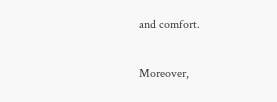and comfort.

Moreover,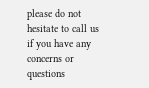please do not hesitate to call us if you have any concerns or questions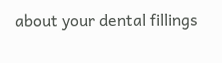about your dental fillings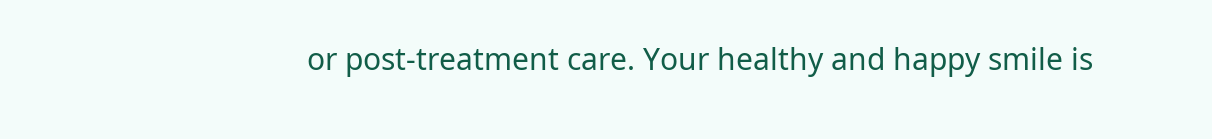or post-treatment care. Your healthy and happy smile is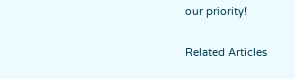our priority!

Related Articles